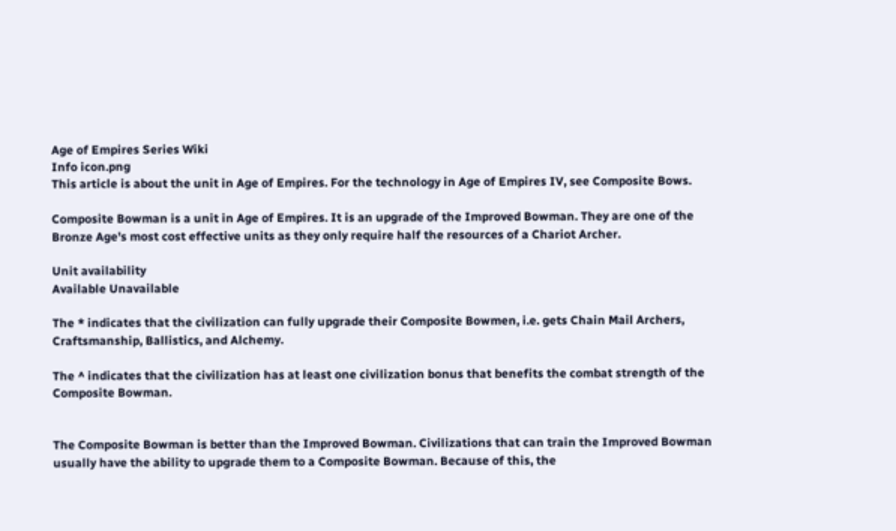Age of Empires Series Wiki
Info icon.png
This article is about the unit in Age of Empires. For the technology in Age of Empires IV, see Composite Bows.

Composite Bowman is a unit in Age of Empires. It is an upgrade of the Improved Bowman. They are one of the Bronze Age's most cost effective units as they only require half the resources of a Chariot Archer.

Unit availability
Available Unavailable

The * indicates that the civilization can fully upgrade their Composite Bowmen, i.e. gets Chain Mail Archers, Craftsmanship, Ballistics, and Alchemy.

The ^ indicates that the civilization has at least one civilization bonus that benefits the combat strength of the Composite Bowman.


The Composite Bowman is better than the Improved Bowman. Civilizations that can train the Improved Bowman usually have the ability to upgrade them to a Composite Bowman. Because of this, the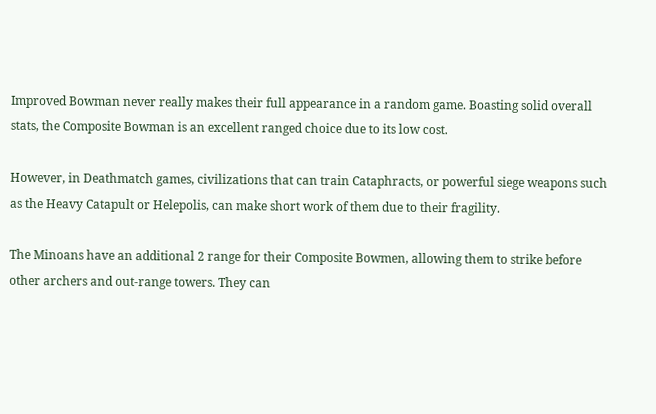Improved Bowman never really makes their full appearance in a random game. Boasting solid overall stats, the Composite Bowman is an excellent ranged choice due to its low cost.

However, in Deathmatch games, civilizations that can train Cataphracts, or powerful siege weapons such as the Heavy Catapult or Helepolis, can make short work of them due to their fragility.

The Minoans have an additional 2 range for their Composite Bowmen, allowing them to strike before other archers and out-range towers. They can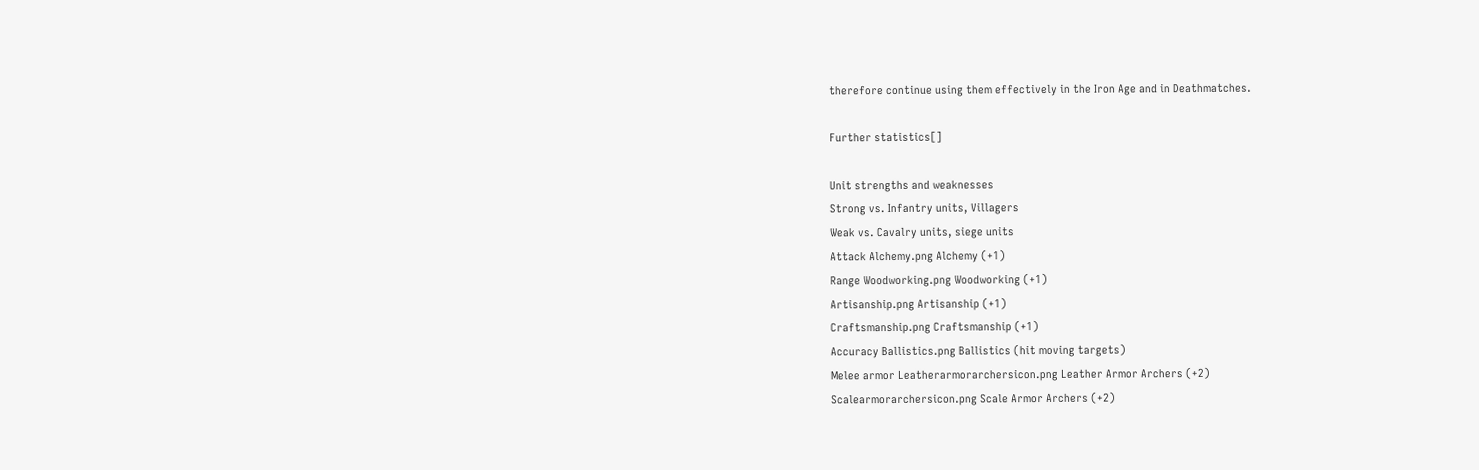therefore continue using them effectively in the Iron Age and in Deathmatches.

Further statistics[]

Unit strengths and weaknesses
Strong vs. Infantry units, Villagers
Weak vs. Cavalry units, siege units
Attack Alchemy.png Alchemy (+1)
Range Woodworking.png Woodworking (+1)
Artisanship.png Artisanship (+1)
Craftsmanship.png Craftsmanship (+1)
Accuracy Ballistics.png Ballistics (hit moving targets)
Melee armor Leatherarmorarchersicon.png Leather Armor Archers (+2)
Scalearmorarchersicon.png Scale Armor Archers (+2)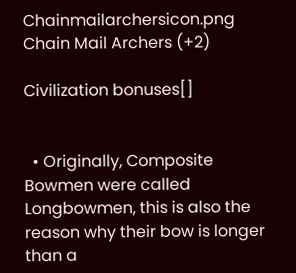Chainmailarchersicon.png Chain Mail Archers (+2)

Civilization bonuses[]


  • Originally, Composite Bowmen were called Longbowmen, this is also the reason why their bow is longer than a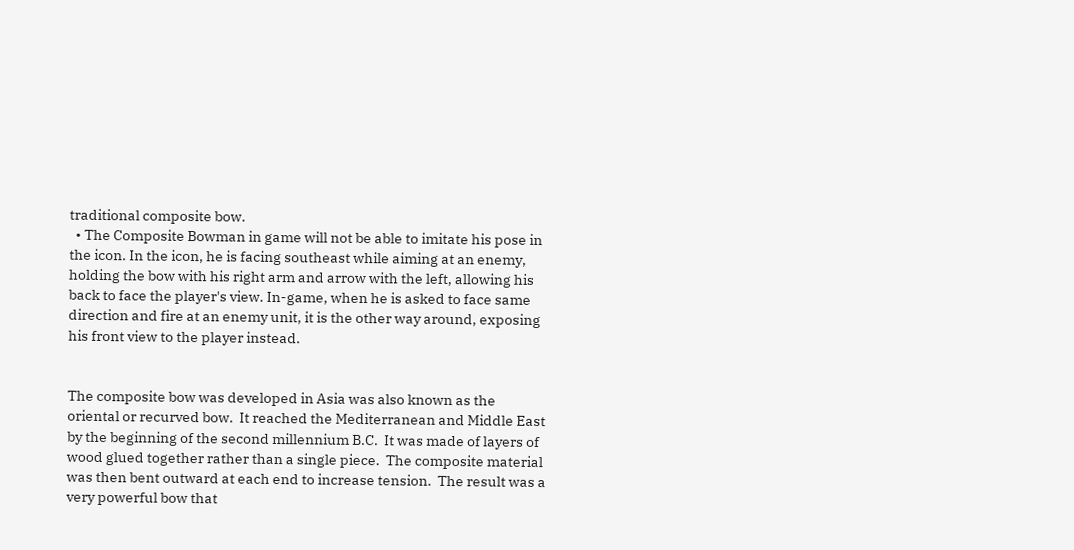traditional composite bow.
  • The Composite Bowman in game will not be able to imitate his pose in the icon. In the icon, he is facing southeast while aiming at an enemy, holding the bow with his right arm and arrow with the left, allowing his back to face the player's view. In-game, when he is asked to face same direction and fire at an enemy unit, it is the other way around, exposing his front view to the player instead.


The composite bow was developed in Asia was also known as the oriental or recurved bow.  It reached the Mediterranean and Middle East by the beginning of the second millennium B.C.  It was made of layers of wood glued together rather than a single piece.  The composite material was then bent outward at each end to increase tension.  The result was a very powerful bow that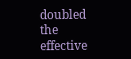doubled the effective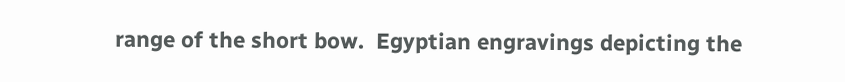range of the short bow.  Egyptian engravings depicting the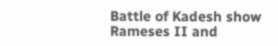Battle of Kadesh show Rameses II and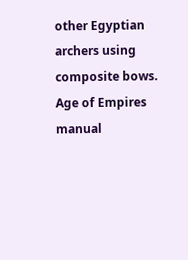other Egyptian archers using composite bows.
Age of Empires manual